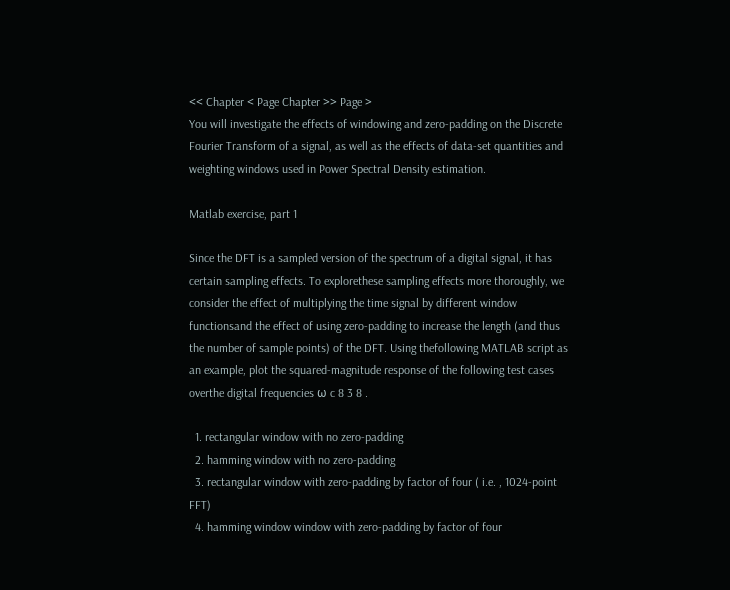<< Chapter < Page Chapter >> Page >
You will investigate the effects of windowing and zero-padding on the Discrete Fourier Transform of a signal, as well as the effects of data-set quantities and weighting windows used in Power Spectral Density estimation.

Matlab exercise, part 1

Since the DFT is a sampled version of the spectrum of a digital signal, it has certain sampling effects. To explorethese sampling effects more thoroughly, we consider the effect of multiplying the time signal by different window functionsand the effect of using zero-padding to increase the length (and thus the number of sample points) of the DFT. Using thefollowing MATLAB script as an example, plot the squared-magnitude response of the following test cases overthe digital frequencies ω c 8 3 8 .

  1. rectangular window with no zero-padding
  2. hamming window with no zero-padding
  3. rectangular window with zero-padding by factor of four ( i.e. , 1024-point FFT)
  4. hamming window window with zero-padding by factor of four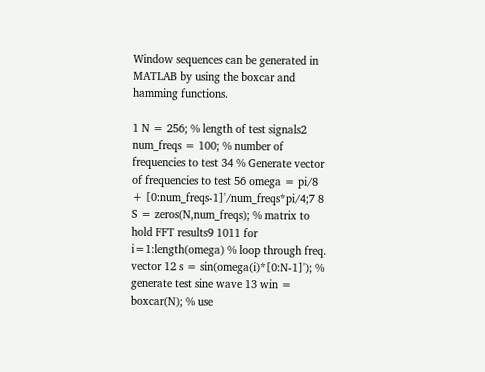Window sequences can be generated in MATLAB by using the boxcar and hamming functions.

1 N = 256; % length of test signals2 num_freqs = 100; % number of frequencies to test 34 % Generate vector of frequencies to test 56 omega = pi/8 + [0:num_freqs-1]'/num_freqs*pi/4;7 8 S = zeros(N,num_freqs); % matrix to hold FFT results9 1011 for i=1:length(omega) % loop through freq. vector 12 s = sin(omega(i)*[0:N-1]'); % generate test sine wave 13 win = boxcar(N); % use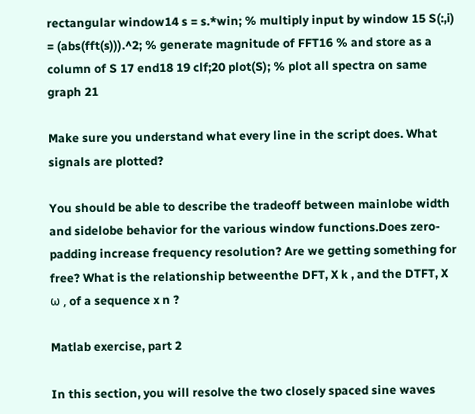rectangular window14 s = s.*win; % multiply input by window 15 S(:,i) = (abs(fft(s))).^2; % generate magnitude of FFT16 % and store as a column of S 17 end18 19 clf;20 plot(S); % plot all spectra on same graph 21

Make sure you understand what every line in the script does. What signals are plotted?

You should be able to describe the tradeoff between mainlobe width and sidelobe behavior for the various window functions.Does zero-padding increase frequency resolution? Are we getting something for free? What is the relationship betweenthe DFT, X k , and the DTFT, X ω , of a sequence x n ?

Matlab exercise, part 2

In this section, you will resolve the two closely spaced sine waves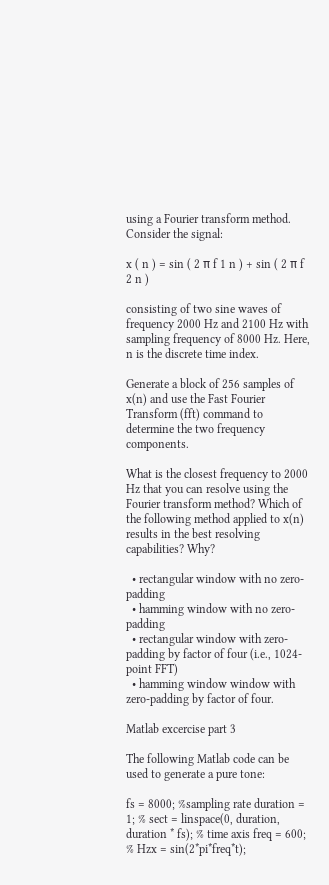using a Fourier transform method. Consider the signal:

x ( n ) = sin ( 2 π f 1 n ) + sin ( 2 π f 2 n )

consisting of two sine waves of frequency 2000 Hz and 2100 Hz with sampling frequency of 8000 Hz. Here, n is the discrete time index.

Generate a block of 256 samples of x(n) and use the Fast Fourier Transform (fft) command to determine the two frequency components.

What is the closest frequency to 2000 Hz that you can resolve using the Fourier transform method? Which of the following method applied to x(n) results in the best resolving capabilities? Why?

  • rectangular window with no zero-padding
  • hamming window with no zero-padding
  • rectangular window with zero-padding by factor of four (i.e., 1024-point FFT)
  • hamming window window with zero-padding by factor of four.

Matlab excercise part 3

The following Matlab code can be used to generate a pure tone:

fs = 8000; %sampling rate duration = 1; % sect = linspace(0, duration, duration * fs); % time axis freq = 600; % Hzx = sin(2*pi*freq*t);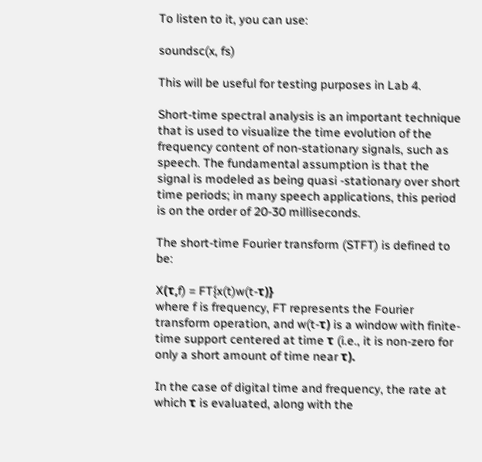To listen to it, you can use:

soundsc(x, fs)

This will be useful for testing purposes in Lab 4.

Short-time spectral analysis is an important technique that is used to visualize the time evolution of the frequency content of non-stationary signals, such as speech. The fundamental assumption is that the signal is modeled as being quasi -stationary over short time periods; in many speech applications, this period is on the order of 20-30 milliseconds.

The short-time Fourier transform (STFT) is defined to be:

X(τ,f) = FT{x(t)w(t-τ)}
where f is frequency, FT represents the Fourier transform operation, and w(t-τ) is a window with finite-time support centered at time τ (i.e., it is non-zero for only a short amount of time near τ).

In the case of digital time and frequency, the rate at which τ is evaluated, along with the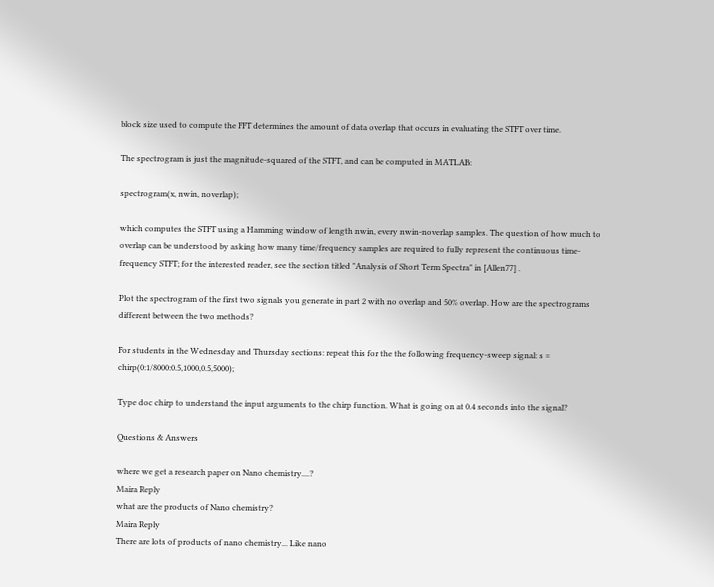block size used to compute the FFT determines the amount of data overlap that occurs in evaluating the STFT over time.

The spectrogram is just the magnitude-squared of the STFT, and can be computed in MATLAB:

spectrogram(x, nwin, noverlap);

which computes the STFT using a Hamming window of length nwin, every nwin-noverlap samples. The question of how much to overlap can be understood by asking how many time/frequency samples are required to fully represent the continuous time-frequency STFT; for the interested reader, see the section titled "Analysis of Short Term Spectra" in [Allen77] .

Plot the spectrogram of the first two signals you generate in part 2 with no overlap and 50% overlap. How are the spectrograms different between the two methods?

For students in the Wednesday and Thursday sections: repeat this for the the following frequency-sweep signal: s = chirp(0:1/8000:0.5,1000,0.5,5000);

Type doc chirp to understand the input arguments to the chirp function. What is going on at 0.4 seconds into the signal?

Questions & Answers

where we get a research paper on Nano chemistry....?
Maira Reply
what are the products of Nano chemistry?
Maira Reply
There are lots of products of nano chemistry... Like nano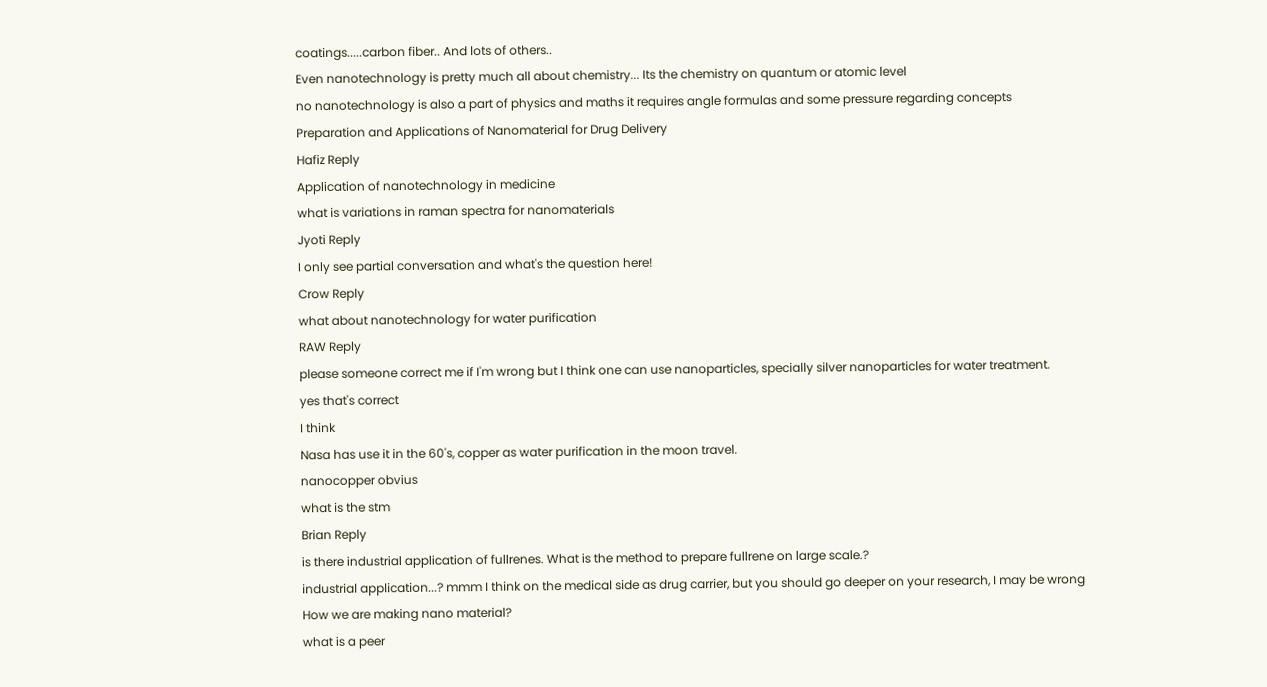coatings.....carbon fiber.. And lots of others..
Even nanotechnology is pretty much all about chemistry... Its the chemistry on quantum or atomic level
no nanotechnology is also a part of physics and maths it requires angle formulas and some pressure regarding concepts
Preparation and Applications of Nanomaterial for Drug Delivery
Hafiz Reply
Application of nanotechnology in medicine
what is variations in raman spectra for nanomaterials
Jyoti Reply
I only see partial conversation and what's the question here!
Crow Reply
what about nanotechnology for water purification
RAW Reply
please someone correct me if I'm wrong but I think one can use nanoparticles, specially silver nanoparticles for water treatment.
yes that's correct
I think
Nasa has use it in the 60's, copper as water purification in the moon travel.
nanocopper obvius
what is the stm
Brian Reply
is there industrial application of fullrenes. What is the method to prepare fullrene on large scale.?
industrial application...? mmm I think on the medical side as drug carrier, but you should go deeper on your research, I may be wrong
How we are making nano material?
what is a peer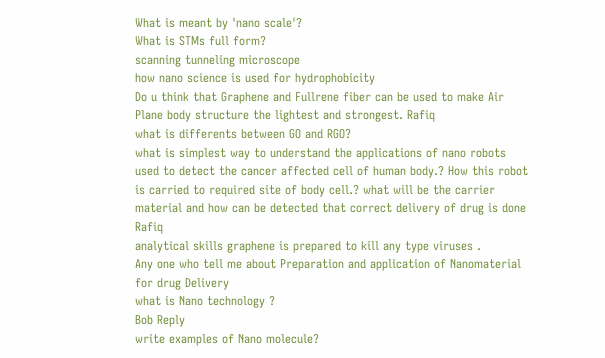What is meant by 'nano scale'?
What is STMs full form?
scanning tunneling microscope
how nano science is used for hydrophobicity
Do u think that Graphene and Fullrene fiber can be used to make Air Plane body structure the lightest and strongest. Rafiq
what is differents between GO and RGO?
what is simplest way to understand the applications of nano robots used to detect the cancer affected cell of human body.? How this robot is carried to required site of body cell.? what will be the carrier material and how can be detected that correct delivery of drug is done Rafiq
analytical skills graphene is prepared to kill any type viruses .
Any one who tell me about Preparation and application of Nanomaterial for drug Delivery
what is Nano technology ?
Bob Reply
write examples of Nano molecule?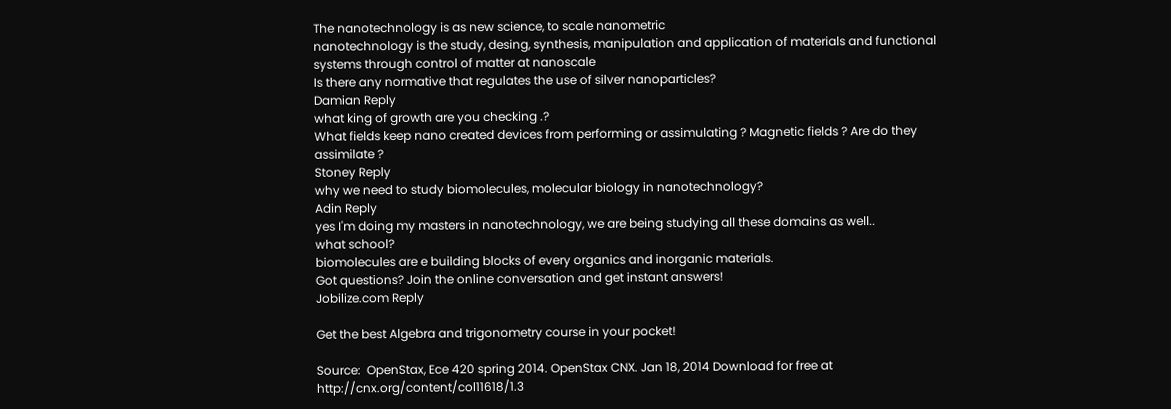The nanotechnology is as new science, to scale nanometric
nanotechnology is the study, desing, synthesis, manipulation and application of materials and functional systems through control of matter at nanoscale
Is there any normative that regulates the use of silver nanoparticles?
Damian Reply
what king of growth are you checking .?
What fields keep nano created devices from performing or assimulating ? Magnetic fields ? Are do they assimilate ?
Stoney Reply
why we need to study biomolecules, molecular biology in nanotechnology?
Adin Reply
yes I'm doing my masters in nanotechnology, we are being studying all these domains as well..
what school?
biomolecules are e building blocks of every organics and inorganic materials.
Got questions? Join the online conversation and get instant answers!
Jobilize.com Reply

Get the best Algebra and trigonometry course in your pocket!

Source:  OpenStax, Ece 420 spring 2014. OpenStax CNX. Jan 18, 2014 Download for free at http://cnx.org/content/col11618/1.3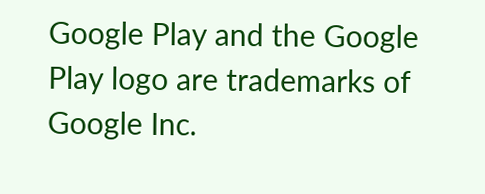Google Play and the Google Play logo are trademarks of Google Inc.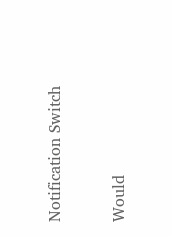Notification Switch

Would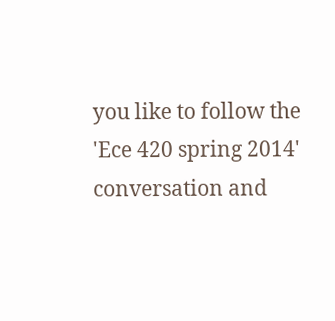you like to follow the 'Ece 420 spring 2014' conversation and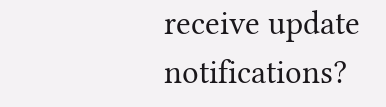receive update notifications?